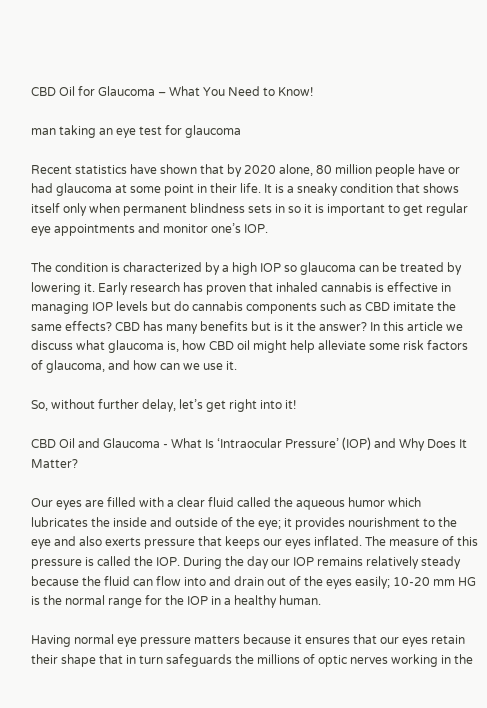CBD Oil for Glaucoma – What You Need to Know!

man taking an eye test for glaucoma

Recent statistics have shown that by 2020 alone, 80 million people have or had glaucoma at some point in their life. It is a sneaky condition that shows itself only when permanent blindness sets in so it is important to get regular eye appointments and monitor one’s IOP.

The condition is characterized by a high IOP so glaucoma can be treated by lowering it. Early research has proven that inhaled cannabis is effective in managing IOP levels but do cannabis components such as CBD imitate the same effects? CBD has many benefits but is it the answer? In this article we discuss what glaucoma is, how CBD oil might help alleviate some risk factors of glaucoma, and how can we use it.

So, without further delay, let’s get right into it!

CBD Oil and Glaucoma - What Is ‘Intraocular Pressure’ (IOP) and Why Does It Matter?

Our eyes are filled with a clear fluid called the aqueous humor which lubricates the inside and outside of the eye; it provides nourishment to the eye and also exerts pressure that keeps our eyes inflated. The measure of this pressure is called the IOP. During the day our IOP remains relatively steady because the fluid can flow into and drain out of the eyes easily; 10-20 mm HG is the normal range for the IOP in a healthy human.

Having normal eye pressure matters because it ensures that our eyes retain their shape that in turn safeguards the millions of optic nerves working in the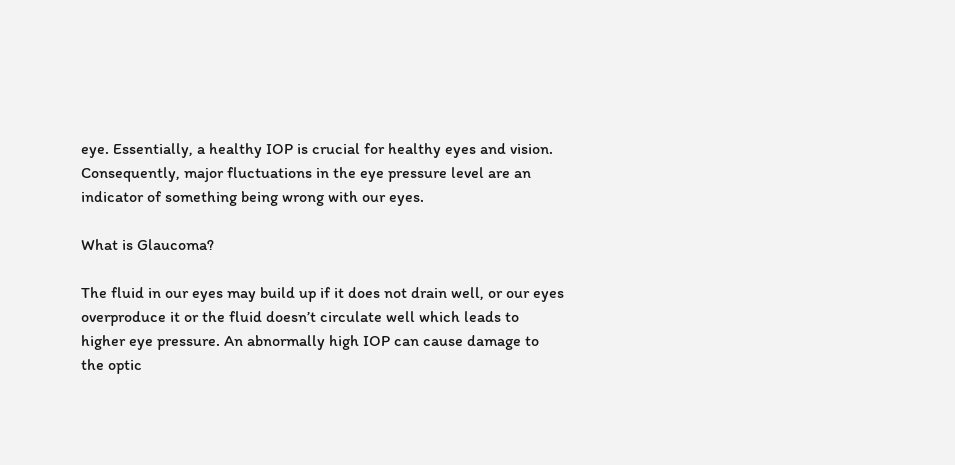eye. Essentially, a healthy IOP is crucial for healthy eyes and vision. Consequently, major fluctuations in the eye pressure level are an indicator of something being wrong with our eyes.

What is Glaucoma?

The fluid in our eyes may build up if it does not drain well, or our eyes overproduce it or the fluid doesn’t circulate well which leads to higher eye pressure. An abnormally high IOP can cause damage to the optic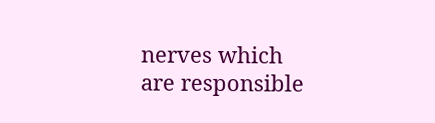nerves which are responsible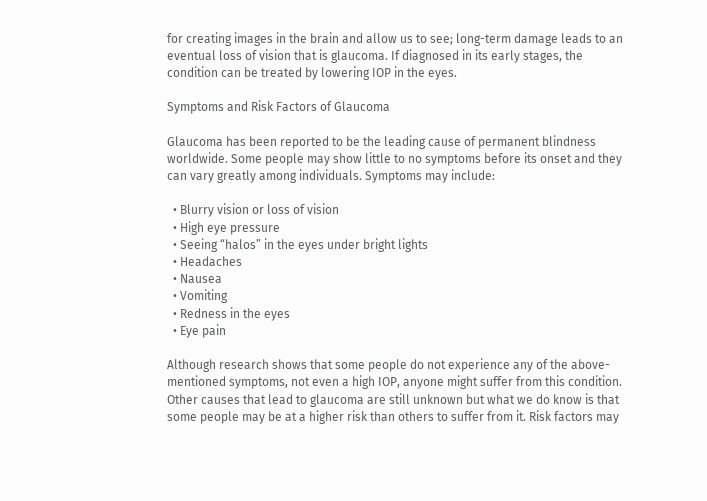for creating images in the brain and allow us to see; long-term damage leads to an eventual loss of vision that is glaucoma. If diagnosed in its early stages, the condition can be treated by lowering IOP in the eyes.

Symptoms and Risk Factors of Glaucoma

Glaucoma has been reported to be the leading cause of permanent blindness worldwide. Some people may show little to no symptoms before its onset and they can vary greatly among individuals. Symptoms may include:

  • Blurry vision or loss of vision
  • High eye pressure
  • Seeing “halos” in the eyes under bright lights
  • Headaches
  • Nausea
  • Vomiting
  • Redness in the eyes
  • Eye pain

Although research shows that some people do not experience any of the above-mentioned symptoms, not even a high IOP, anyone might suffer from this condition. Other causes that lead to glaucoma are still unknown but what we do know is that some people may be at a higher risk than others to suffer from it. Risk factors may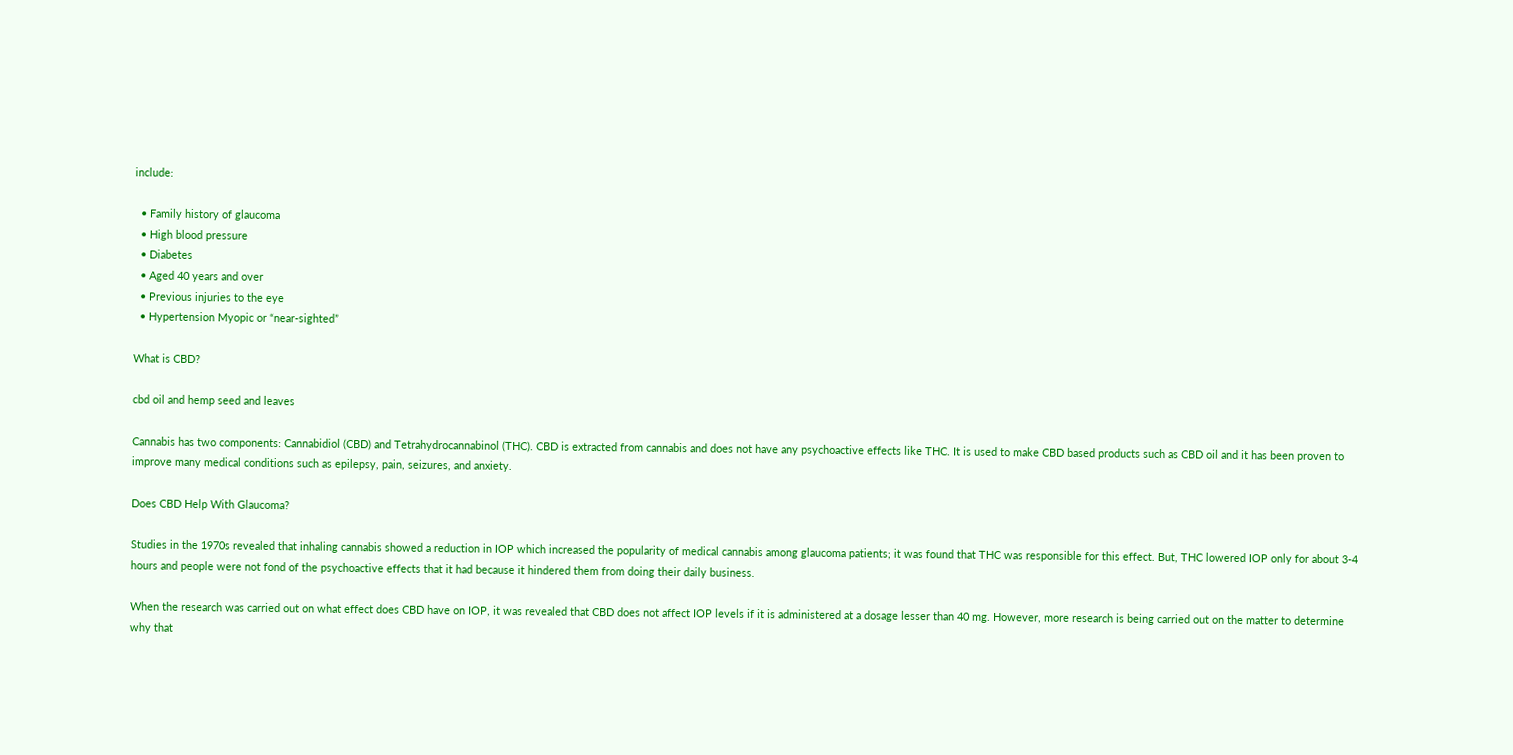include:

  • Family history of glaucoma
  • High blood pressure
  • Diabetes
  • Aged 40 years and over
  • Previous injuries to the eye
  • Hypertension Myopic or “near-sighted”

What is CBD?

cbd oil and hemp seed and leaves

Cannabis has two components: Cannabidiol (CBD) and Tetrahydrocannabinol (THC). CBD is extracted from cannabis and does not have any psychoactive effects like THC. It is used to make CBD based products such as CBD oil and it has been proven to improve many medical conditions such as epilepsy, pain, seizures, and anxiety.

Does CBD Help With Glaucoma?

Studies in the 1970s revealed that inhaling cannabis showed a reduction in IOP which increased the popularity of medical cannabis among glaucoma patients; it was found that THC was responsible for this effect. But, THC lowered IOP only for about 3-4 hours and people were not fond of the psychoactive effects that it had because it hindered them from doing their daily business.

When the research was carried out on what effect does CBD have on IOP, it was revealed that CBD does not affect IOP levels if it is administered at a dosage lesser than 40 mg. However, more research is being carried out on the matter to determine why that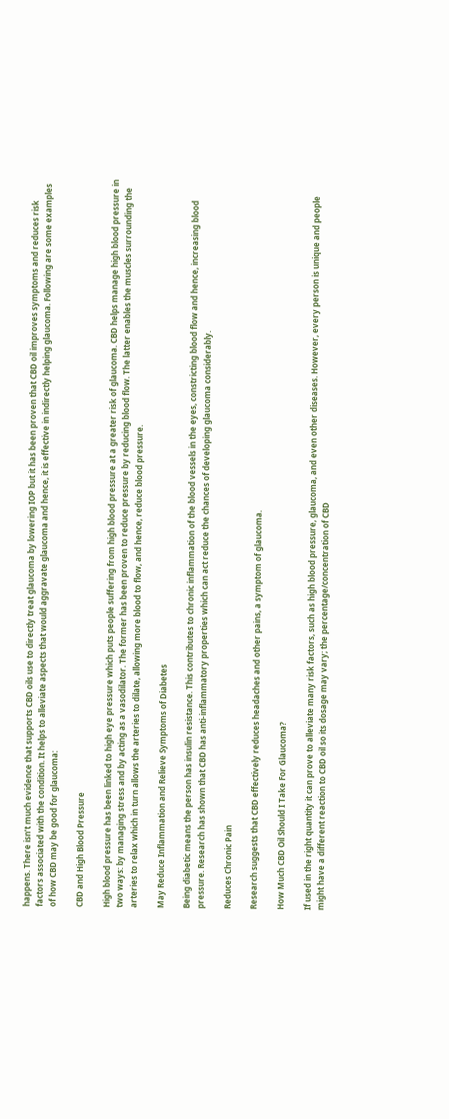happens. There isn’t much evidence that supports CBD oils use to directly treat glaucoma by lowering IOP but it has been proven that CBD oil improves symptoms and reduces risk factors associated with the condition. It helps to alleviate aspects that would aggravate glaucoma and hence, it is effective in indirectly helping glaucoma. Following are some examples of how CBD may be good for glaucoma:

CBD and High Blood Pressure

High blood pressure has been linked to high eye pressure which puts people suffering from high blood pressure at a greater risk of glaucoma. CBD helps manage high blood pressure in two ways: by managing stress and by acting as a vasodilator. The former has been proven to reduce pressure by reducing blood flow. The latter enables the muscles surrounding the arteries to relax which in turn allows the arteries to dilate, allowing more blood to flow, and hence, reduce blood pressure.

May Reduce Inflammation and Relieve Symptoms of Diabetes

Being diabetic means the person has insulin resistance. This contributes to chronic inflammation of the blood vessels in the eyes, constricting blood flow and hence, increasing blood pressure. Research has shown that CBD has anti-inflammatory properties which can act reduce the chances of developing glaucoma considerably.

Reduces Chronic Pain

Research suggests that CBD effectively reduces headaches and other pains, a symptom of glaucoma.

How Much CBD Oil Should I Take For Glaucoma?

If used in the right quantity it can prove to alleviate many risk factors, such as high blood pressure, glaucoma, and even other diseases. However, every person is unique and people might have a different reaction to CBD oil so its dosage may vary; the percentage/concentration of CBD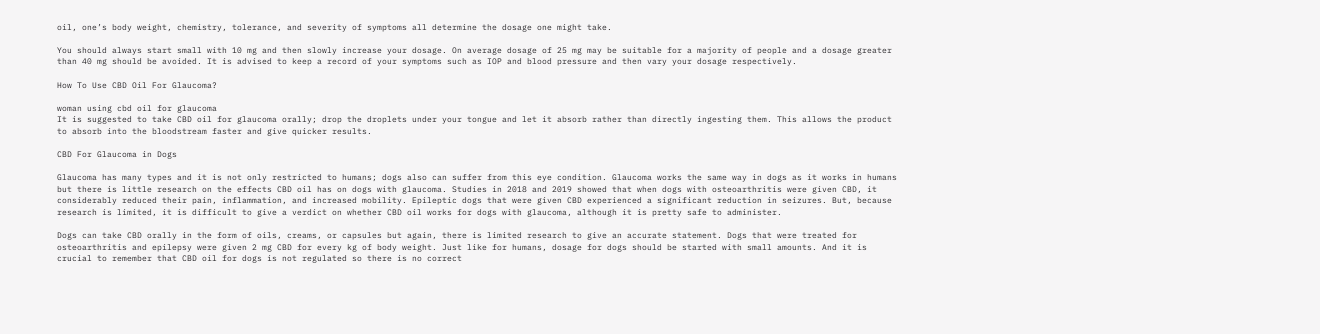oil, one’s body weight, chemistry, tolerance, and severity of symptoms all determine the dosage one might take.

You should always start small with 10 mg and then slowly increase your dosage. On average dosage of 25 mg may be suitable for a majority of people and a dosage greater than 40 mg should be avoided. It is advised to keep a record of your symptoms such as IOP and blood pressure and then vary your dosage respectively.

How To Use CBD Oil For Glaucoma?

woman using cbd oil for glaucoma
It is suggested to take CBD oil for glaucoma orally; drop the droplets under your tongue and let it absorb rather than directly ingesting them. This allows the product to absorb into the bloodstream faster and give quicker results.

CBD For Glaucoma in Dogs

Glaucoma has many types and it is not only restricted to humans; dogs also can suffer from this eye condition. Glaucoma works the same way in dogs as it works in humans but there is little research on the effects CBD oil has on dogs with glaucoma. Studies in 2018 and 2019 showed that when dogs with osteoarthritis were given CBD, it considerably reduced their pain, inflammation, and increased mobility. Epileptic dogs that were given CBD experienced a significant reduction in seizures. But, because research is limited, it is difficult to give a verdict on whether CBD oil works for dogs with glaucoma, although it is pretty safe to administer.

Dogs can take CBD orally in the form of oils, creams, or capsules but again, there is limited research to give an accurate statement. Dogs that were treated for osteoarthritis and epilepsy were given 2 mg CBD for every kg of body weight. Just like for humans, dosage for dogs should be started with small amounts. And it is crucial to remember that CBD oil for dogs is not regulated so there is no correct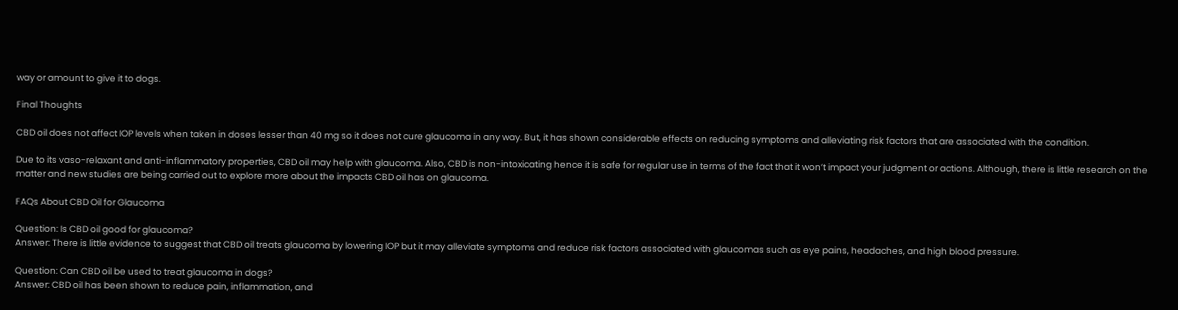way or amount to give it to dogs.

Final Thoughts

CBD oil does not affect IOP levels when taken in doses lesser than 40 mg so it does not cure glaucoma in any way. But, it has shown considerable effects on reducing symptoms and alleviating risk factors that are associated with the condition.

Due to its vaso-relaxant and anti-inflammatory properties, CBD oil may help with glaucoma. Also, CBD is non-intoxicating hence it is safe for regular use in terms of the fact that it won’t impact your judgment or actions. Although, there is little research on the matter and new studies are being carried out to explore more about the impacts CBD oil has on glaucoma.

FAQs About CBD Oil for Glaucoma

Question: Is CBD oil good for glaucoma?
Answer: There is little evidence to suggest that CBD oil treats glaucoma by lowering IOP but it may alleviate symptoms and reduce risk factors associated with glaucomas such as eye pains, headaches, and high blood pressure.

Question: Can CBD oil be used to treat glaucoma in dogs?
Answer: CBD oil has been shown to reduce pain, inflammation, and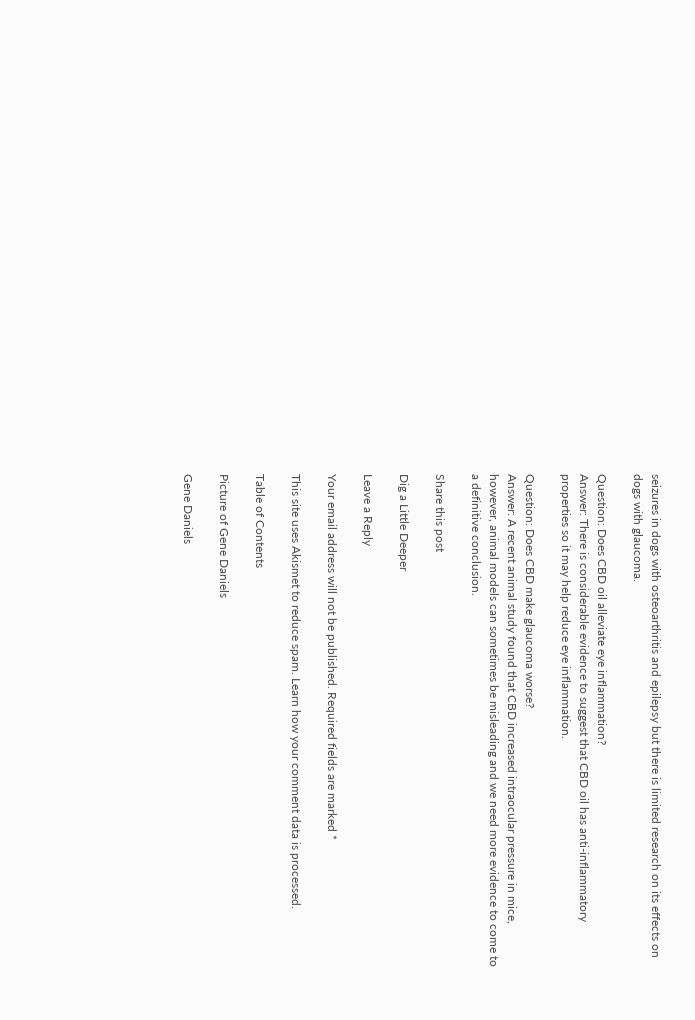seizures in dogs with osteoarthritis and epilepsy but there is limited research on its effects on dogs with glaucoma.

Question: Does CBD oil alleviate eye inflammation?
Answer: There is considerable evidence to suggest that CBD oil has anti-inflammatory properties so it may help reduce eye inflammation.

Question: Does CBD make glaucoma worse?
Answer: A recent animal study found that CBD increased intraocular pressure in mice, however, animal models can sometimes be misleading and we need more evidence to come to a definitive conclusion.

Share this post

Dig a Little Deeper

Leave a Reply

Your email address will not be published. Required fields are marked *

This site uses Akismet to reduce spam. Learn how your comment data is processed.

Table of Contents

Picture of Gene Daniels

Gene Daniels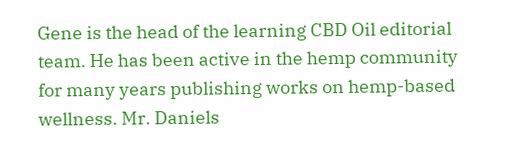Gene is the head of the learning CBD Oil editorial team. He has been active in the hemp community for many years publishing works on hemp-based wellness. Mr. Daniels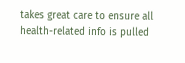takes great care to ensure all health-related info is pulled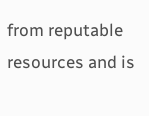from reputable resources and is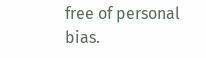free of personal bias.